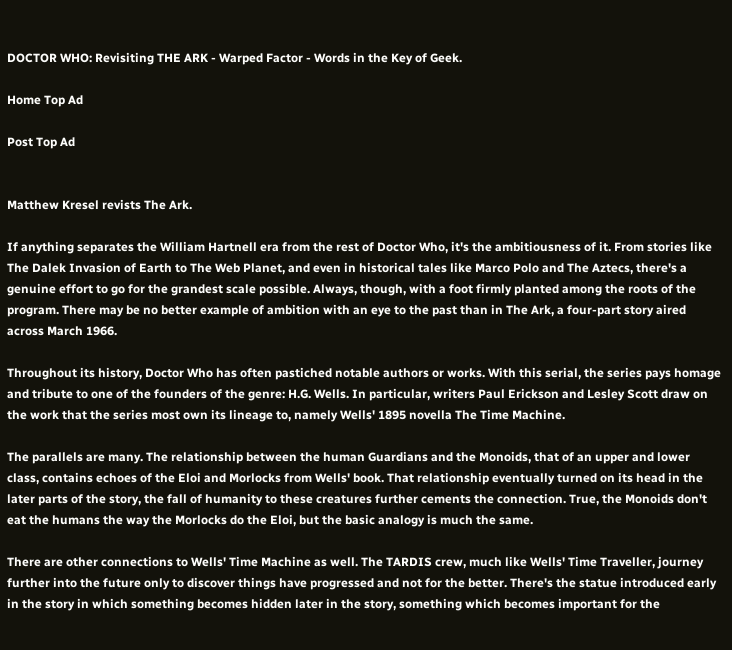DOCTOR WHO: Revisiting THE ARK - Warped Factor - Words in the Key of Geek.

Home Top Ad

Post Top Ad


Matthew Kresel revists The Ark.

If anything separates the William Hartnell era from the rest of Doctor Who, it's the ambitiousness of it. From stories like The Dalek Invasion of Earth to The Web Planet, and even in historical tales like Marco Polo and The Aztecs, there's a genuine effort to go for the grandest scale possible. Always, though, with a foot firmly planted among the roots of the program. There may be no better example of ambition with an eye to the past than in The Ark, a four-part story aired across March 1966.

Throughout its history, Doctor Who has often pastiched notable authors or works. With this serial, the series pays homage and tribute to one of the founders of the genre: H.G. Wells. In particular, writers Paul Erickson and Lesley Scott draw on the work that the series most own its lineage to, namely Wells' 1895 novella The Time Machine.

The parallels are many. The relationship between the human Guardians and the Monoids, that of an upper and lower class, contains echoes of the Eloi and Morlocks from Wells' book. That relationship eventually turned on its head in the later parts of the story, the fall of humanity to these creatures further cements the connection. True, the Monoids don't eat the humans the way the Morlocks do the Eloi, but the basic analogy is much the same.

There are other connections to Wells' Time Machine as well. The TARDIS crew, much like Wells' Time Traveller, journey further into the future only to discover things have progressed and not for the better. There's the statue introduced early in the story in which something becomes hidden later in the story, something which becomes important for the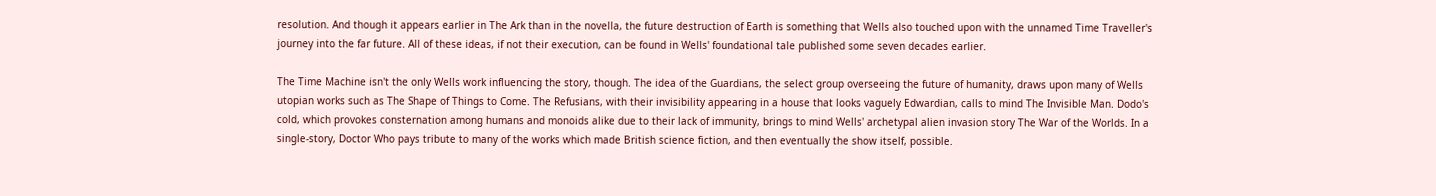resolution. And though it appears earlier in The Ark than in the novella, the future destruction of Earth is something that Wells also touched upon with the unnamed Time Traveller's journey into the far future. All of these ideas, if not their execution, can be found in Wells' foundational tale published some seven decades earlier.

The Time Machine isn't the only Wells work influencing the story, though. The idea of the Guardians, the select group overseeing the future of humanity, draws upon many of Wells utopian works such as The Shape of Things to Come. The Refusians, with their invisibility appearing in a house that looks vaguely Edwardian, calls to mind The Invisible Man. Dodo's cold, which provokes consternation among humans and monoids alike due to their lack of immunity, brings to mind Wells' archetypal alien invasion story The War of the Worlds. In a single-story, Doctor Who pays tribute to many of the works which made British science fiction, and then eventually the show itself, possible.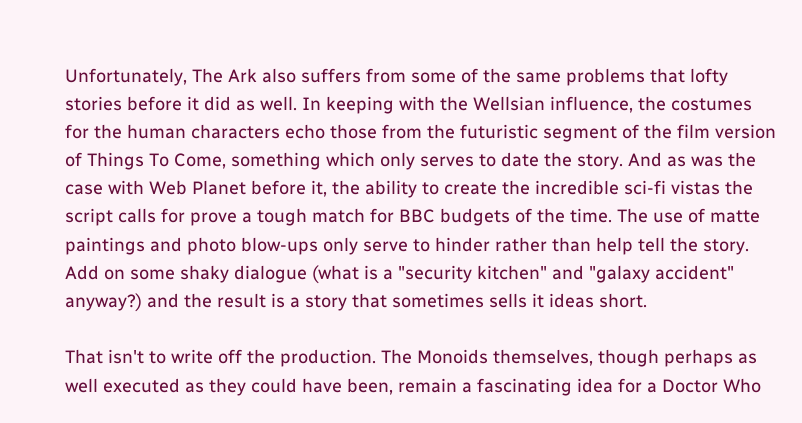Unfortunately, The Ark also suffers from some of the same problems that lofty stories before it did as well. In keeping with the Wellsian influence, the costumes for the human characters echo those from the futuristic segment of the film version of Things To Come, something which only serves to date the story. And as was the case with Web Planet before it, the ability to create the incredible sci-fi vistas the script calls for prove a tough match for BBC budgets of the time. The use of matte paintings and photo blow-ups only serve to hinder rather than help tell the story. Add on some shaky dialogue (what is a "security kitchen" and "galaxy accident" anyway?) and the result is a story that sometimes sells it ideas short.

That isn't to write off the production. The Monoids themselves, though perhaps as well executed as they could have been, remain a fascinating idea for a Doctor Who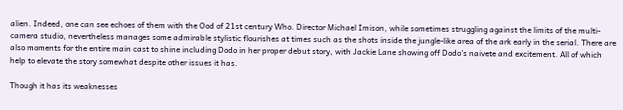alien. Indeed, one can see echoes of them with the Ood of 21st century Who. Director Michael Imison, while sometimes struggling against the limits of the multi-camera studio, nevertheless manages some admirable stylistic flourishes at times such as the shots inside the jungle-like area of the ark early in the serial. There are also moments for the entire main cast to shine including Dodo in her proper debut story, with Jackie Lane showing off Dodo's naivete and excitement. All of which help to elevate the story somewhat despite other issues it has.

Though it has its weaknesses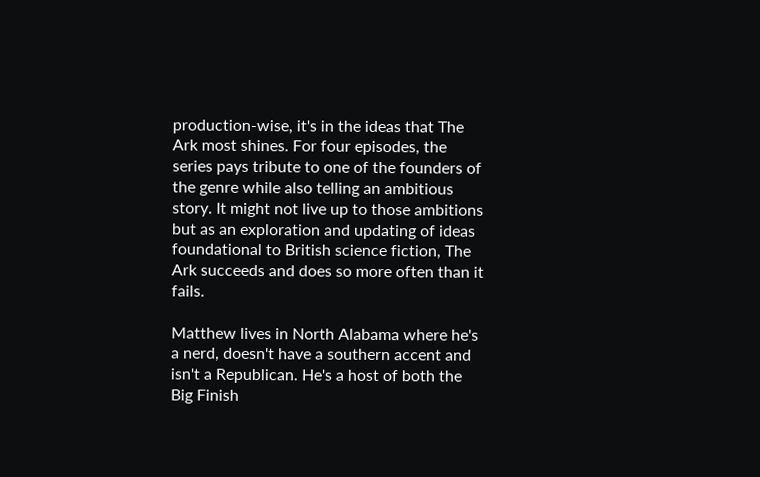production-wise, it's in the ideas that The Ark most shines. For four episodes, the series pays tribute to one of the founders of the genre while also telling an ambitious story. It might not live up to those ambitions but as an exploration and updating of ideas foundational to British science fiction, The Ark succeeds and does so more often than it fails.

Matthew lives in North Alabama where he's a nerd, doesn't have a southern accent and isn't a Republican. He's a host of both the Big Finish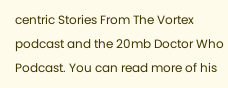centric Stories From The Vortex podcast and the 20mb Doctor Who Podcast. You can read more of his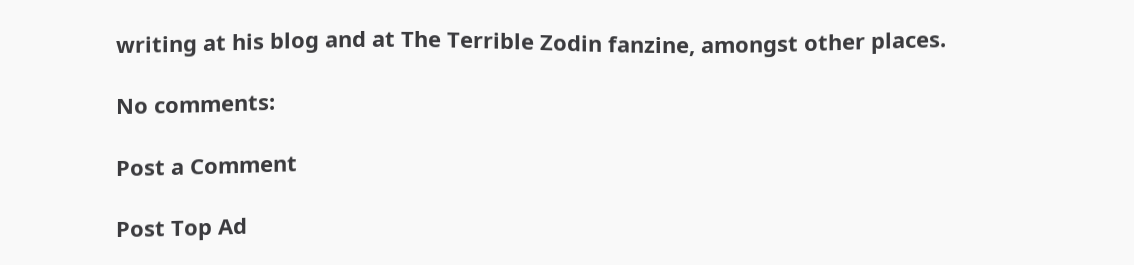writing at his blog and at The Terrible Zodin fanzine, amongst other places.

No comments:

Post a Comment

Post Top Ad